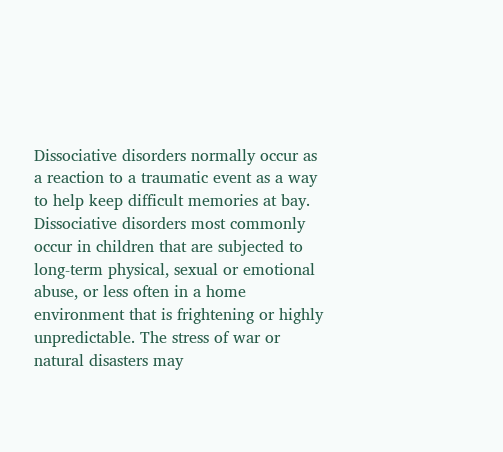Dissociative disorders normally occur as a reaction to a traumatic event as a way to help keep difficult memories at bay. Dissociative disorders most commonly occur in children that are subjected to long-term physical, sexual or emotional abuse, or less often in a home environment that is frightening or highly unpredictable. The stress of war or natural disasters may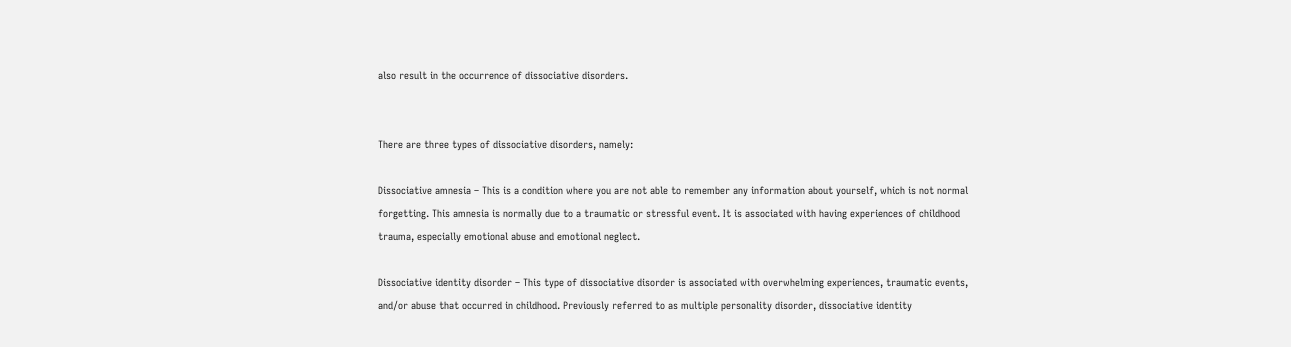also result in the occurrence of dissociative disorders.


There are three types of dissociative disorders, namely:

Dissociative amnesia – This is a condition where you are not able to remember any information about yourself, which is not normal forgetting. This amnesia is normally due to a traumatic or stressful event. It is associated with having experiences of childhood trauma, especially emotional abuse and emotional neglect.

Dissociative identity disorder – This type of dissociative disorder is associated with overwhelming experiences, traumatic events, and/or abuse that occurred in childhood. Previously referred to as multiple personality disorder, dissociative identity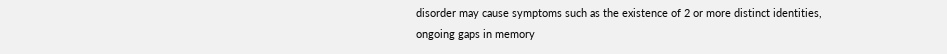disorder may cause symptoms such as the existence of 2 or more distinct identities, ongoing gaps in memory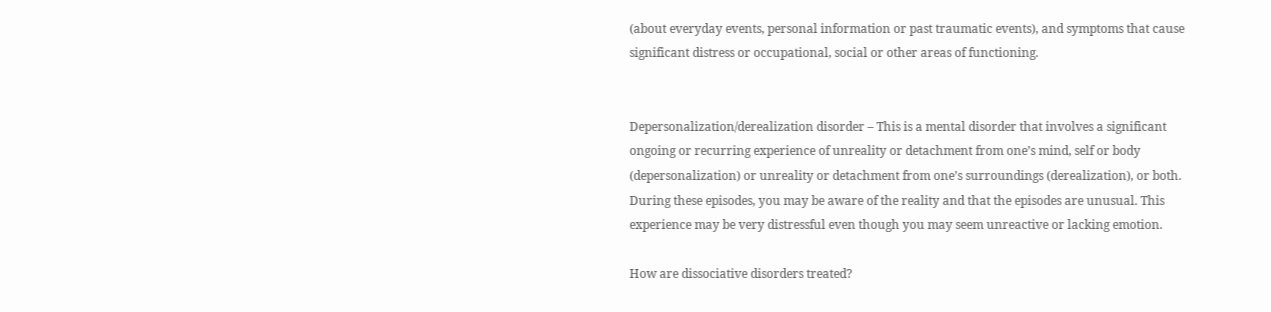(about everyday events, personal information or past traumatic events), and symptoms that cause significant distress or occupational, social or other areas of functioning.


Depersonalization/derealization disorder – This is a mental disorder that involves a significant ongoing or recurring experience of unreality or detachment from one’s mind, self or body (depersonalization) or unreality or detachment from one’s surroundings (derealization), or both. During these episodes, you may be aware of the reality and that the episodes are unusual. This experience may be very distressful even though you may seem unreactive or lacking emotion.

How are dissociative disorders treated?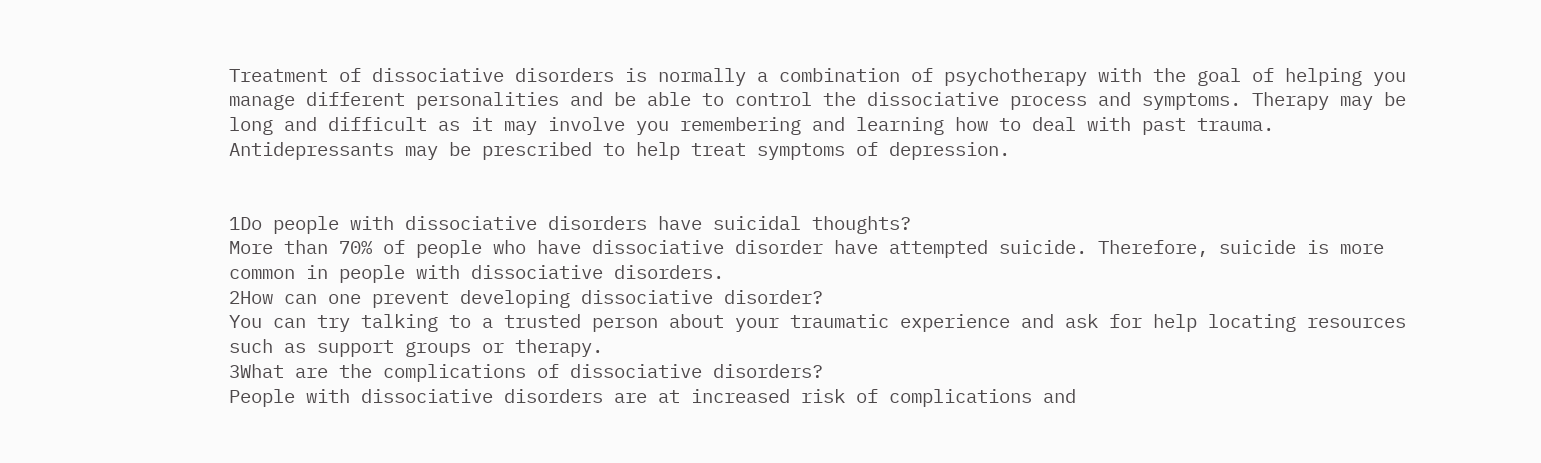Treatment of dissociative disorders is normally a combination of psychotherapy with the goal of helping you manage different personalities and be able to control the dissociative process and symptoms. Therapy may be long and difficult as it may involve you remembering and learning how to deal with past trauma. Antidepressants may be prescribed to help treat symptoms of depression.


1Do people with dissociative disorders have suicidal thoughts?
More than 70% of people who have dissociative disorder have attempted suicide. Therefore, suicide is more common in people with dissociative disorders.
2How can one prevent developing dissociative disorder?
You can try talking to a trusted person about your traumatic experience and ask for help locating resources such as support groups or therapy.
3What are the complications of dissociative disorders?
People with dissociative disorders are at increased risk of complications and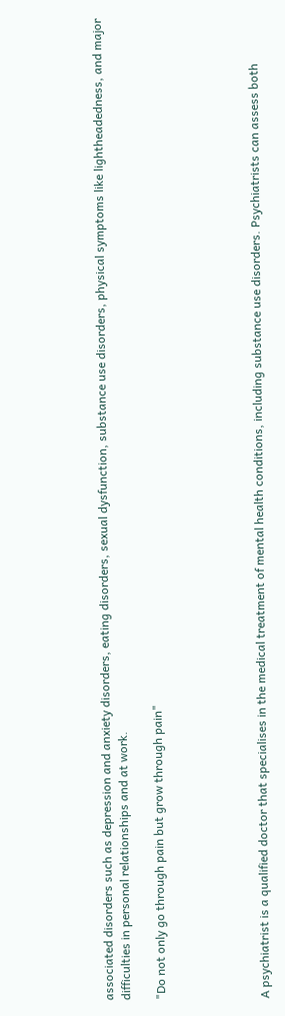associated disorders such as depression and anxiety disorders, eating disorders, sexual dysfunction, substance use disorders, physical symptoms like lightheadedness, and major difficulties in personal relationships and at work.

"Do not only go through pain but grow through pain"





A psychiatrist is a qualified doctor that specialises in the medical treatment of mental health conditions, including substance use disorders. Psychiatrists can assess both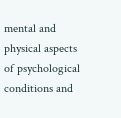mental and physical aspects of psychological conditions and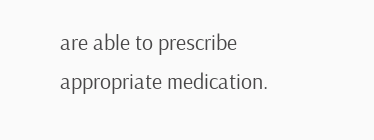are able to prescribe appropriate medication.